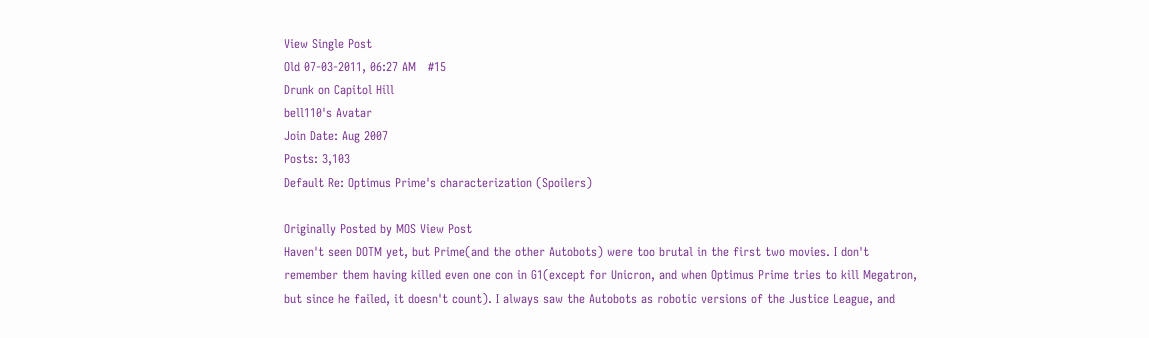View Single Post
Old 07-03-2011, 06:27 AM   #15
Drunk on Capitol Hill
bell110's Avatar
Join Date: Aug 2007
Posts: 3,103
Default Re: Optimus Prime's characterization (Spoilers)

Originally Posted by MOS View Post
Haven't seen DOTM yet, but Prime(and the other Autobots) were too brutal in the first two movies. I don't remember them having killed even one con in G1(except for Unicron, and when Optimus Prime tries to kill Megatron, but since he failed, it doesn't count). I always saw the Autobots as robotic versions of the Justice League, and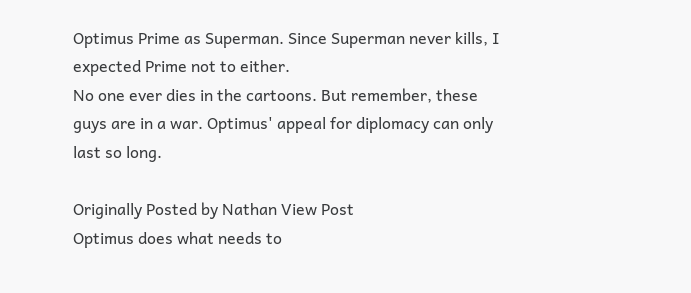Optimus Prime as Superman. Since Superman never kills, I expected Prime not to either.
No one ever dies in the cartoons. But remember, these guys are in a war. Optimus' appeal for diplomacy can only last so long.

Originally Posted by Nathan View Post
Optimus does what needs to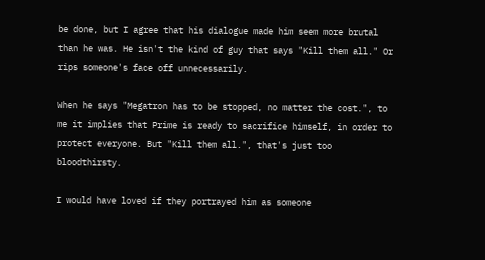be done, but I agree that his dialogue made him seem more brutal than he was. He isn't the kind of guy that says "Kill them all." Or rips someone's face off unnecessarily.

When he says "Megatron has to be stopped, no matter the cost.", to me it implies that Prime is ready to sacrifice himself, in order to protect everyone. But "Kill them all.", that's just too bloodthirsty.

I would have loved if they portrayed him as someone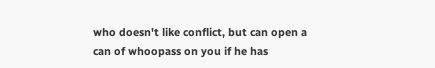who doesn't like conflict, but can open a can of whoopass on you if he has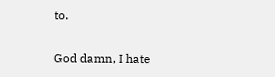to.

God damn, I hate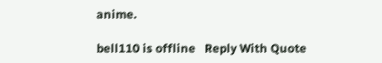anime.

bell110 is offline   Reply With Quote